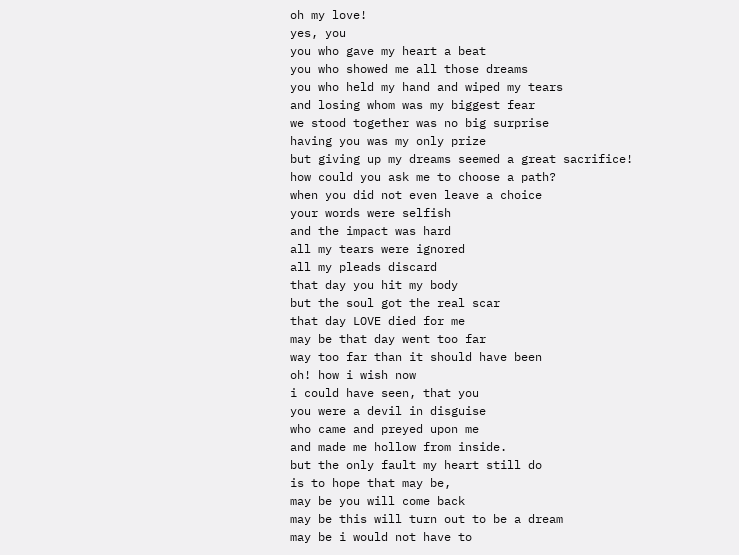oh my love!
yes, you
you who gave my heart a beat
you who showed me all those dreams
you who held my hand and wiped my tears
and losing whom was my biggest fear
we stood together was no big surprise
having you was my only prize
but giving up my dreams seemed a great sacrifice!
how could you ask me to choose a path?
when you did not even leave a choice
your words were selfish
and the impact was hard
all my tears were ignored
all my pleads discard
that day you hit my body
but the soul got the real scar
that day LOVE died for me
may be that day went too far
way too far than it should have been
oh! how i wish now
i could have seen, that you
you were a devil in disguise
who came and preyed upon me
and made me hollow from inside.
but the only fault my heart still do
is to hope that may be,
may be you will come back
may be this will turn out to be a dream
may be i would not have to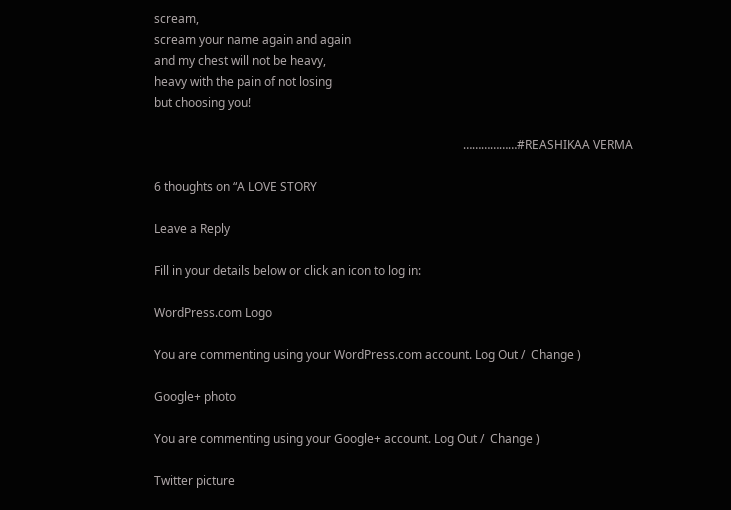scream,
scream your name again and again
and my chest will not be heavy,
heavy with the pain of not losing
but choosing you!

                                                                                                       ………………#REASHIKAA VERMA

6 thoughts on “A LOVE STORY

Leave a Reply

Fill in your details below or click an icon to log in:

WordPress.com Logo

You are commenting using your WordPress.com account. Log Out /  Change )

Google+ photo

You are commenting using your Google+ account. Log Out /  Change )

Twitter picture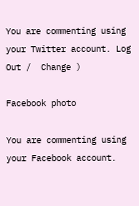You are commenting using your Twitter account. Log Out /  Change )

Facebook photo

You are commenting using your Facebook account.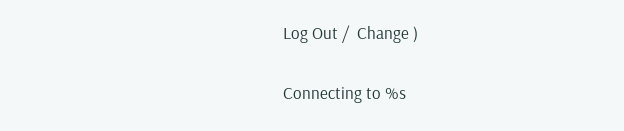Log Out /  Change )


Connecting to %s